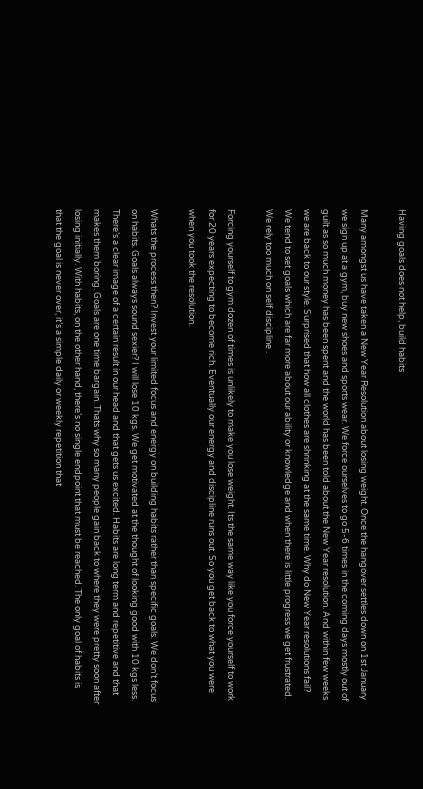Having goals does not help, build habits

Many amongst us have taken a New Year Resolution about losing weight. Once the hangover settles down on 1st January we sign up at a gym, buy new shoes and sports wear. We force ourselves to go 5-6 times in the coming days mostly out of guilt as so much money has been spent and the world has been told about the New Year resolution. And within few weeks we are back to our style. Surprised that how all clothes are shrinking at the same time. Why do New Year resolutions fail? We tend to set goals which are far more about our ability or knowledge and when there is little progress we get frustrated. We rely too much on self discipline .

Forcing yourself to gym dozen of times is unlikely to make you lose weight. Its the same way like you force yourself to work for 20 years expecting to become rich. Eventually our energy and discipline runs out. So you get back to what you were when you took the resolution.

Whats the process then? Invest your limited focus and energy on building habits rather than specific goals. We don’t focus on habits. Goals always sound sexier? I will lose 10 kgs. We get motivated at the thought of looking good with 10 kgs less. There’s a clear image of a certain result in our head and that gets us excited. Habits are long term and repetitive and that makes them boring. Goals are one time bargain. Thats why so many people gain back to where they were pretty soon after losing initially. With habits, on the other hand, there’s no single endpoint that must be reached. The only goal of habits is that the goal is never over, it’s a simple daily or weekly repetition that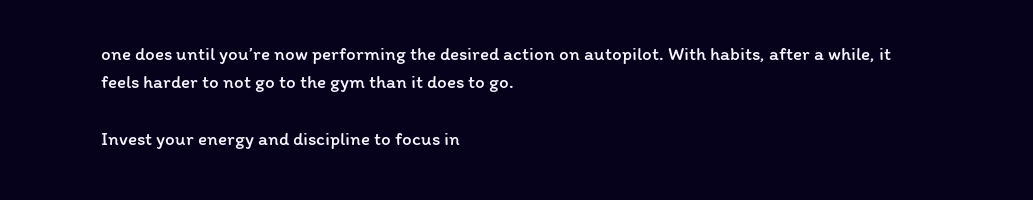one does until you’re now performing the desired action on autopilot. With habits, after a while, it feels harder to not go to the gym than it does to go.

Invest your energy and discipline to focus in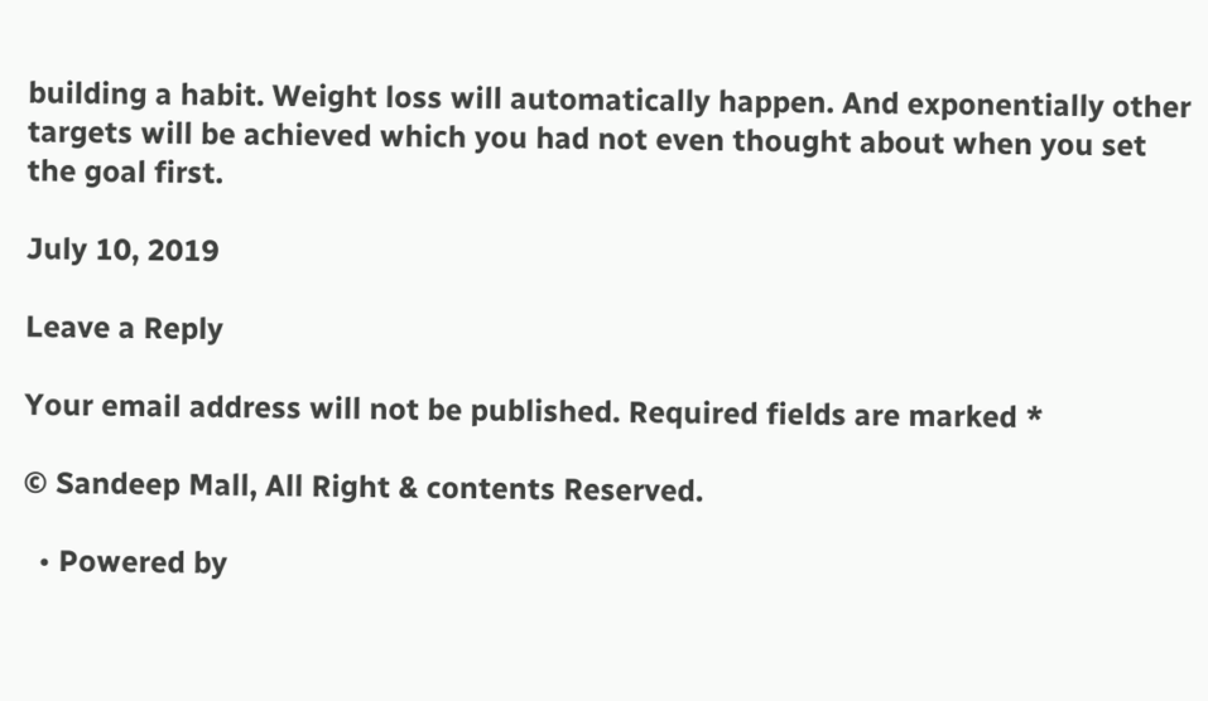building a habit. Weight loss will automatically happen. And exponentially other targets will be achieved which you had not even thought about when you set the goal first.

July 10, 2019

Leave a Reply

Your email address will not be published. Required fields are marked *

© Sandeep Mall, All Right & contents Reserved.

  • Powered by